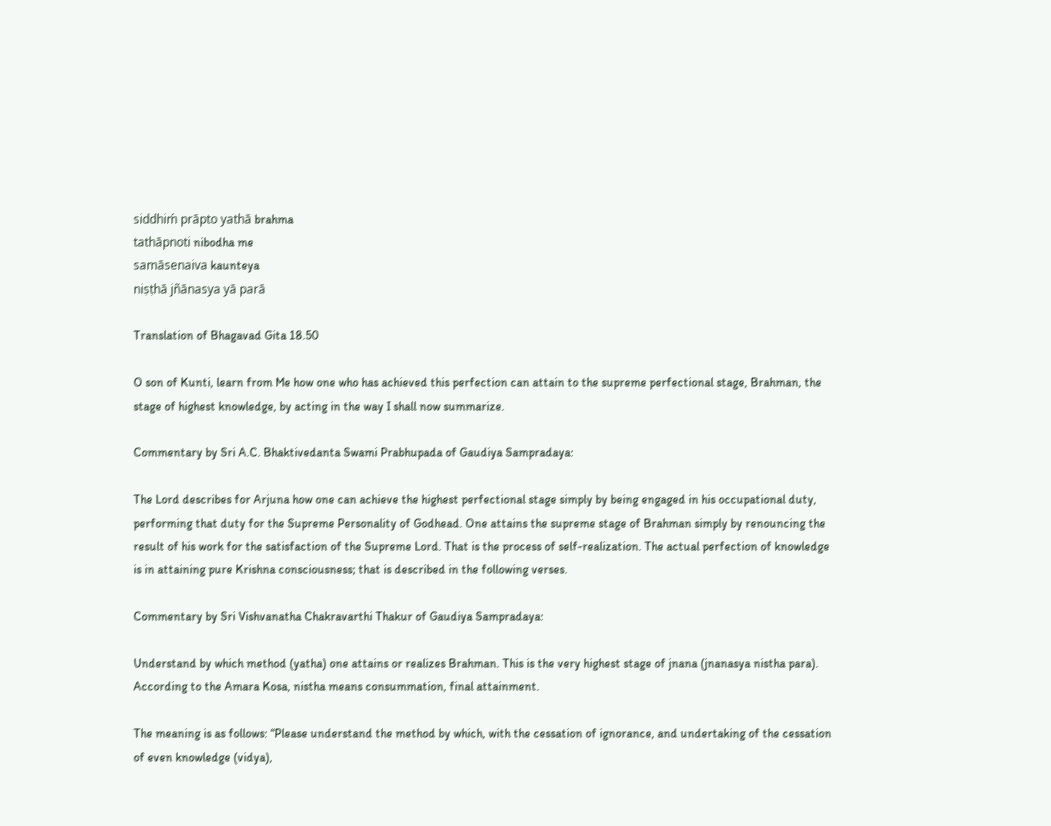siddhiḿ prāpto yathā brahma
tathāpnoti nibodha me
samāsenaiva kaunteya
niṣṭhā jñānasya yā parā

Translation of Bhagavad Gita 18.50

O son of Kunti, learn from Me how one who has achieved this perfection can attain to the supreme perfectional stage, Brahman, the stage of highest knowledge, by acting in the way I shall now summarize.

Commentary by Sri A.C. Bhaktivedanta Swami Prabhupada of Gaudiya Sampradaya:

The Lord describes for Arjuna how one can achieve the highest perfectional stage simply by being engaged in his occupational duty, performing that duty for the Supreme Personality of Godhead. One attains the supreme stage of Brahman simply by renouncing the result of his work for the satisfaction of the Supreme Lord. That is the process of self-realization. The actual perfection of knowledge is in attaining pure Krishna consciousness; that is described in the following verses.

Commentary by Sri Vishvanatha Chakravarthi Thakur of Gaudiya Sampradaya:

Understand by which method (yatha) one attains or realizes Brahman. This is the very highest stage of jnana (jnanasya nistha para). According to the Amara Kosa, nistha means consummation, final attainment.

The meaning is as follows: “Please understand the method by which, with the cessation of ignorance, and undertaking of the cessation of even knowledge (vidya),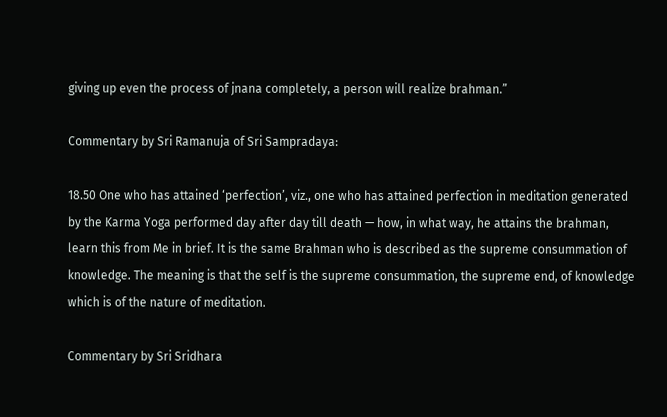giving up even the process of jnana completely, a person will realize brahman.”

Commentary by Sri Ramanuja of Sri Sampradaya:

18.50 One who has attained ‘perfection’, viz., one who has attained perfection in meditation generated by the Karma Yoga performed day after day till death — how, in what way, he attains the brahman, learn this from Me in brief. It is the same Brahman who is described as the supreme consummation of knowledge. The meaning is that the self is the supreme consummation, the supreme end, of knowledge which is of the nature of meditation.

Commentary by Sri Sridhara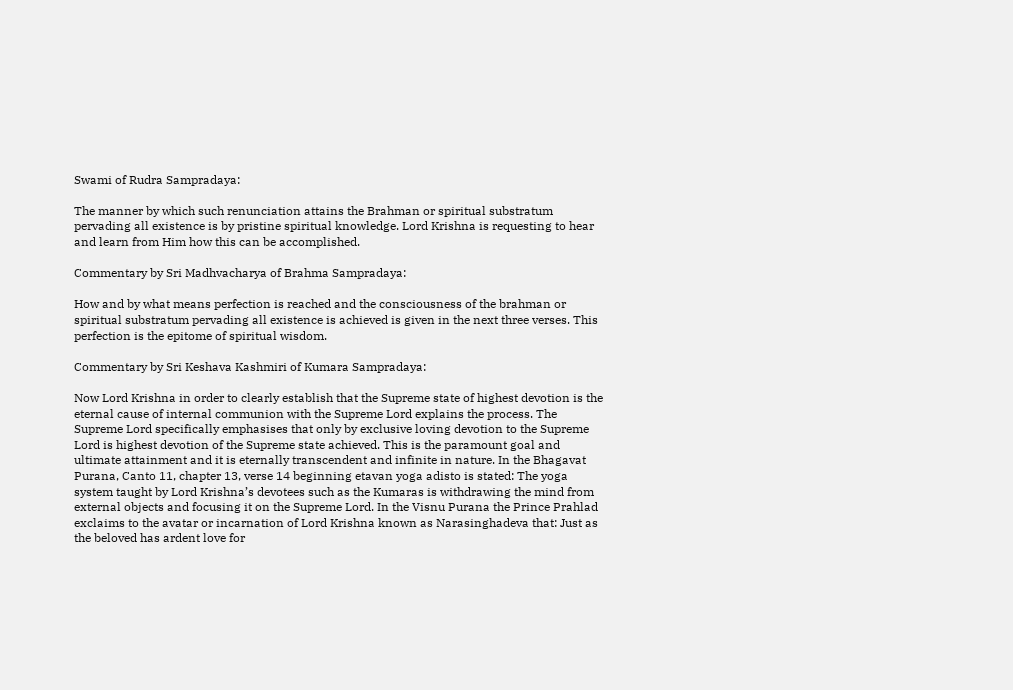Swami of Rudra Sampradaya:

The manner by which such renunciation attains the Brahman or spiritual substratum pervading all existence is by pristine spiritual knowledge. Lord Krishna is requesting to hear and learn from Him how this can be accomplished.

Commentary by Sri Madhvacharya of Brahma Sampradaya:

How and by what means perfection is reached and the consciousness of the brahman or spiritual substratum pervading all existence is achieved is given in the next three verses. This perfection is the epitome of spiritual wisdom.

Commentary by Sri Keshava Kashmiri of Kumara Sampradaya:

Now Lord Krishna in order to clearly establish that the Supreme state of highest devotion is the eternal cause of internal communion with the Supreme Lord explains the process. The Supreme Lord specifically emphasises that only by exclusive loving devotion to the Supreme Lord is highest devotion of the Supreme state achieved. This is the paramount goal and ultimate attainment and it is eternally transcendent and infinite in nature. In the Bhagavat Purana, Canto 11, chapter 13, verse 14 beginning etavan yoga adisto is stated: The yoga system taught by Lord Krishna’s devotees such as the Kumaras is withdrawing the mind from external objects and focusing it on the Supreme Lord. In the Visnu Purana the Prince Prahlad exclaims to the avatar or incarnation of Lord Krishna known as Narasinghadeva that: Just as the beloved has ardent love for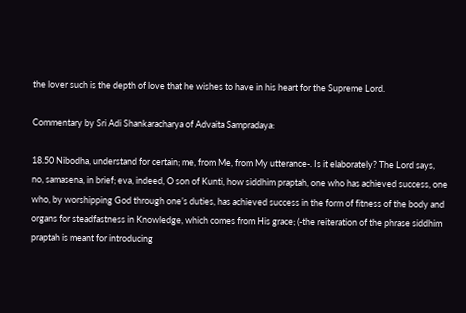the lover such is the depth of love that he wishes to have in his heart for the Supreme Lord.

Commentary by Sri Adi Shankaracharya of Advaita Sampradaya:

18.50 Nibodha, understand for certain; me, from Me, from My utterance-. Is it elaborately? The Lord says, no, samasena, in brief; eva, indeed, O son of Kunti, how siddhim praptah, one who has achieved success, one who, by worshipping God through one’s duties, has achieved success in the form of fitness of the body and organs for steadfastness in Knowledge, which comes from His grace; (-the reiteration of the phrase siddhim praptah is meant for introducing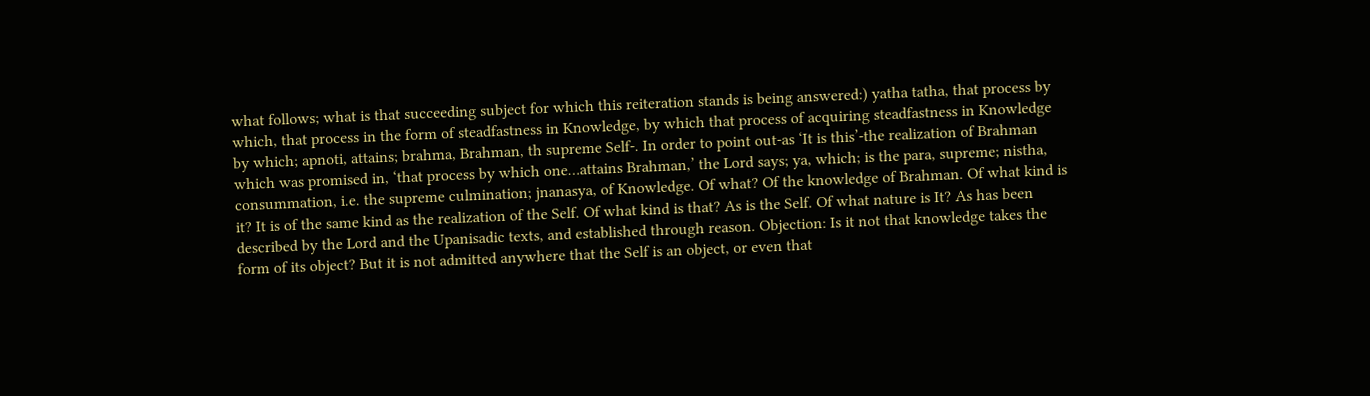what follows; what is that succeeding subject for which this reiteration stands is being answered:) yatha tatha, that process by which, that process in the form of steadfastness in Knowledge, by which that process of acquiring steadfastness in Knowledge by which; apnoti, attains; brahma, Brahman, th supreme Self-. In order to point out-as ‘It is this’-the realization of Brahman which was promised in, ‘that process by which one…attains Brahman,’ the Lord says; ya, which; is the para, supreme; nistha, consummation, i.e. the supreme culmination; jnanasya, of Knowledge. Of what? Of the knowledge of Brahman. Of what kind is it? It is of the same kind as the realization of the Self. Of what kind is that? As is the Self. Of what nature is It? As has been described by the Lord and the Upanisadic texts, and established through reason. Objection: Is it not that knowledge takes the form of its object? But it is not admitted anywhere that the Self is an object, or even that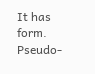It has form. Pseudo-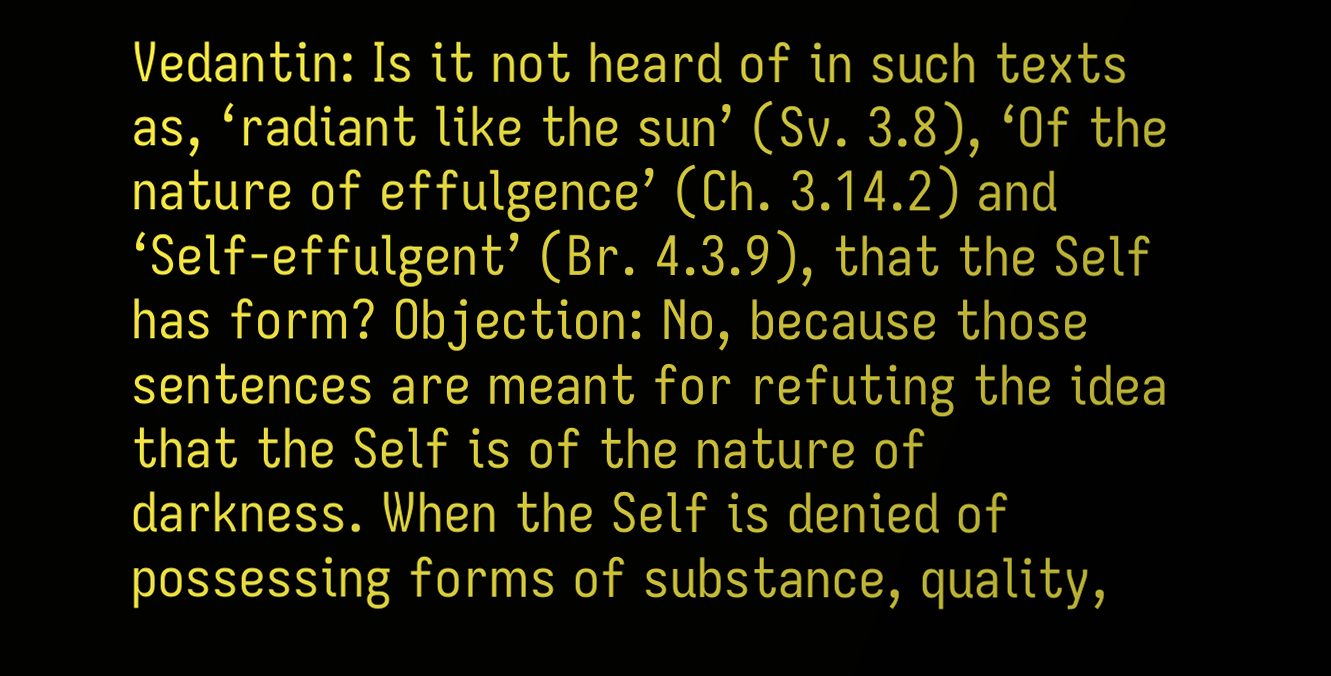Vedantin: Is it not heard of in such texts as, ‘radiant like the sun’ (Sv. 3.8), ‘Of the nature of effulgence’ (Ch. 3.14.2) and ‘Self-effulgent’ (Br. 4.3.9), that the Self has form? Objection: No, because those sentences are meant for refuting the idea that the Self is of the nature of darkness. When the Self is denied of possessing forms of substance, quality,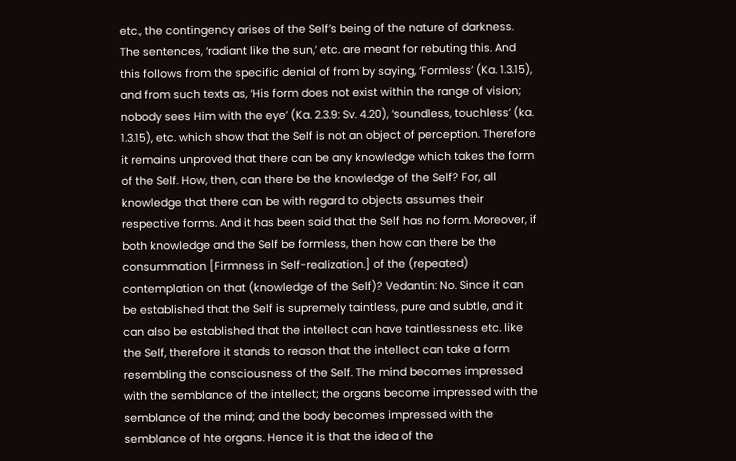etc., the contingency arises of the Self’s being of the nature of darkness. The sentences, ‘radiant like the sun,’ etc. are meant for rebuting this. And this follows from the specific denial of from by saying, ‘Formless’ (Ka. 1.3.15), and from such texts as, ‘His form does not exist within the range of vision; nobody sees Him with the eye’ (Ka. 2.3.9: Sv. 4.20), ‘soundless, touchless’ (ka. 1.3.15), etc. which show that the Self is not an object of perception. Therefore it remains unproved that there can be any knowledge which takes the form of the Self. How, then, can there be the knowledge of the Self? For, all knowledge that there can be with regard to objects assumes their respective forms. And it has been said that the Self has no form. Moreover, if both knowledge and the Self be formless, then how can there be the consummation [Firmness in Self-realization.] of the (repeated) contemplation on that (knowledge of the Self)? Vedantin: No. Since it can be established that the Self is supremely taintless, pure and subtle, and it can also be established that the intellect can have taintlessness etc. like the Self, therefore it stands to reason that the intellect can take a form resembling the consciousness of the Self. The mind becomes impressed with the semblance of the intellect; the organs become impressed with the semblance of the mind; and the body becomes impressed with the semblance of hte organs. Hence it is that the idea of the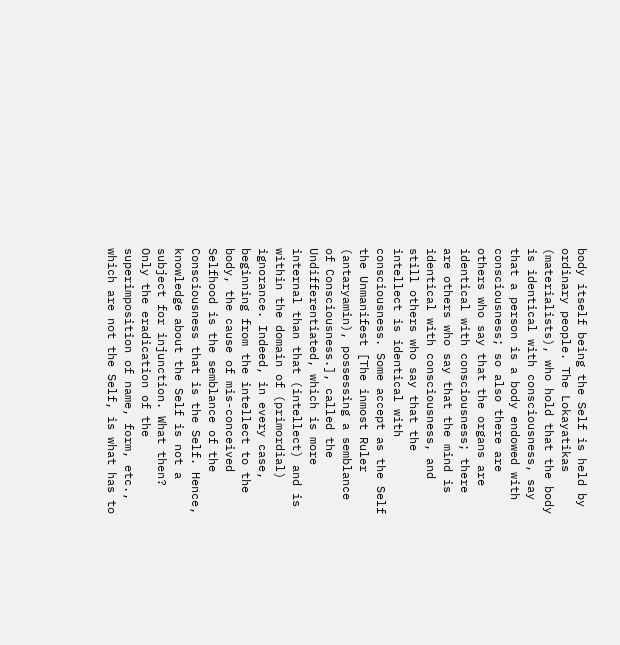body itself being the Self is held by ordinary people. The Lokayatikas (materialists), who hold that the body is identical with consciousness, say that a person is a body endowed with consciousness; so also there are others who say that the organs are identical with consciousness; there are others who say that the mind is identical with consciousness, and still others who say that the intellect is identical with consciousness. Some accept as the Self the Unmanifest [The inmost Ruler (antaryamin), possessing a semblance of Consciousness.], called the Undifferentiated, which is more internal than that (intellect) and is within the domain of (primordial) ignorance. Indeed, in every case, beginning from the intellect to the body, the cause of mis-conceived Selfhood is the semblance of the Consciousness that is the Self. Hence, knowledge about the Self is not a subject for injunction. What then? Only the eradication of the superimposition of name, form, etc., which are not the Self, is what has to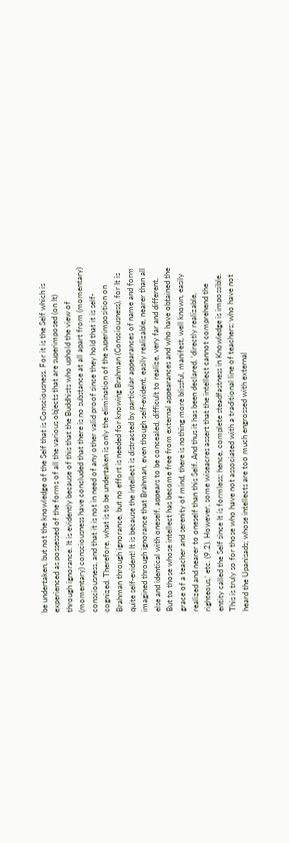be undertaken, but not the knowledge of the Self that is Consciousness. For it is the Self which is experienced as possessed of the forms of all the various objects that are superimposed (on It) through ignorance. It is evidently because of this that the Buddhists who uphold the view of (momentary) consciousness have concluded that there is no substance at all apart from (momentary) consciousness, and that it is not in need of any other valid proof since they hold that it is self-cognized. Therefore, what is to be undertaken is only the elimination of the superimposition on Brahman through ignorance, but no effort is needed for knowing Brahman (Consciousness), for It is quite self-evident! It is because the intellect is distracted by particular appearances of name and form imagined through ignorance that Brahman, even though self-evident, easily realizable, nearer than all else and identical with oneself, appears to be concealed, difficult to realize, very far and different, But to those whose intellect has become free from external appearances and who have obtained the grace of a teacher and serenity of mind, there is nothing more blissful, manifest, well known, easily realized and nearer to oneself than this Self. And thus it has been declared, ‘directly realizable, righteous,’ etc. (9.2). However, some wiseacres assert that the intellect cannot comprehend the entity called the Self since It is formless; hence, complete steadfastness in Knowledge is impossible. This is truly so for those who have not associated with a traditional line of teachers; who have not heard the Upanisads; whose intellects are too much engrossed with external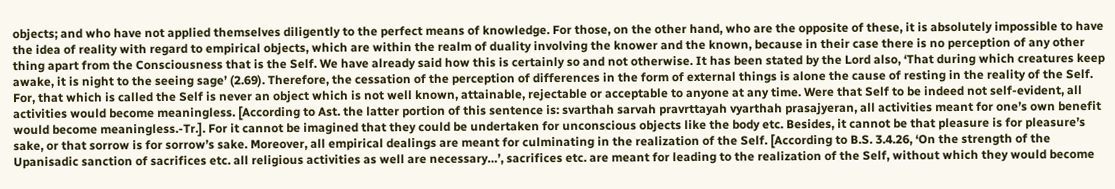objects; and who have not applied themselves diligently to the perfect means of knowledge. For those, on the other hand, who are the opposite of these, it is absolutely impossible to have the idea of reality with regard to empirical objects, which are within the realm of duality involving the knower and the known, because in their case there is no perception of any other thing apart from the Consciousness that is the Self. We have already said how this is certainly so and not otherwise. It has been stated by the Lord also, ‘That during which creatures keep awake, it is night to the seeing sage’ (2.69). Therefore, the cessation of the perception of differences in the form of external things is alone the cause of resting in the reality of the Self. For, that which is called the Self is never an object which is not well known, attainable, rejectable or acceptable to anyone at any time. Were that Self to be indeed not self-evident, all activities would become meaningless. [According to Ast. the latter portion of this sentence is: svarthah sarvah pravrttayah vyarthah prasajyeran, all activities meant for one’s own benefit would become meaningless.-Tr.]. For it cannot be imagined that they could be undertaken for unconscious objects like the body etc. Besides, it cannot be that pleasure is for pleasure’s sake, or that sorrow is for sorrow’s sake. Moreover, all empirical dealings are meant for culminating in the realization of the Self. [According to B.S. 3.4.26, ‘On the strength of the Upanisadic sanction of sacrifices etc. all religious activities as well are necessary…’, sacrifices etc. are meant for leading to the realization of the Self, without which they would become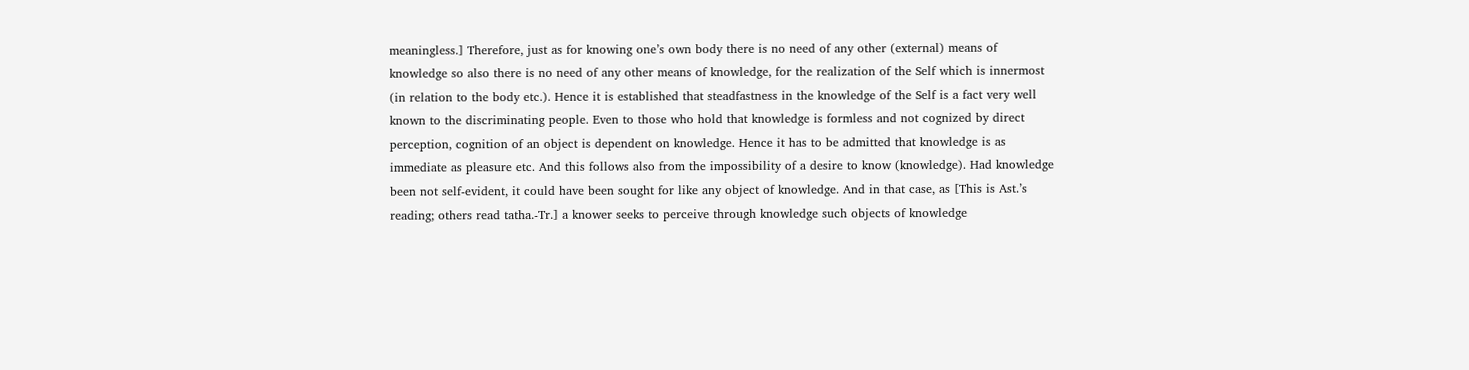meaningless.] Therefore, just as for knowing one’s own body there is no need of any other (external) means of knowledge so also there is no need of any other means of knowledge, for the realization of the Self which is innermost (in relation to the body etc.). Hence it is established that steadfastness in the knowledge of the Self is a fact very well known to the discriminating people. Even to those who hold that knowledge is formless and not cognized by direct perception, cognition of an object is dependent on knowledge. Hence it has to be admitted that knowledge is as immediate as pleasure etc. And this follows also from the impossibility of a desire to know (knowledge). Had knowledge been not self-evident, it could have been sought for like any object of knowledge. And in that case, as [This is Ast.’s reading; others read tatha.-Tr.] a knower seeks to perceive through knowledge such objects of knowledge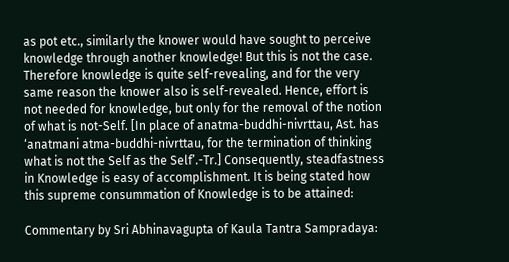as pot etc., similarly the knower would have sought to perceive knowledge through another knowledge! But this is not the case. Therefore knowledge is quite self-revealing, and for the very same reason the knower also is self-revealed. Hence, effort is not needed for knowledge, but only for the removal of the notion of what is not-Self. [In place of anatma-buddhi-nivrttau, Ast. has ‘anatmani atma-buddhi-nivrttau, for the termination of thinking what is not the Self as the Self’.-Tr.] Consequently, steadfastness in Knowledge is easy of accomplishment. It is being stated how this supreme consummation of Knowledge is to be attained:

Commentary by Sri Abhinavagupta of Kaula Tantra Sampradaya: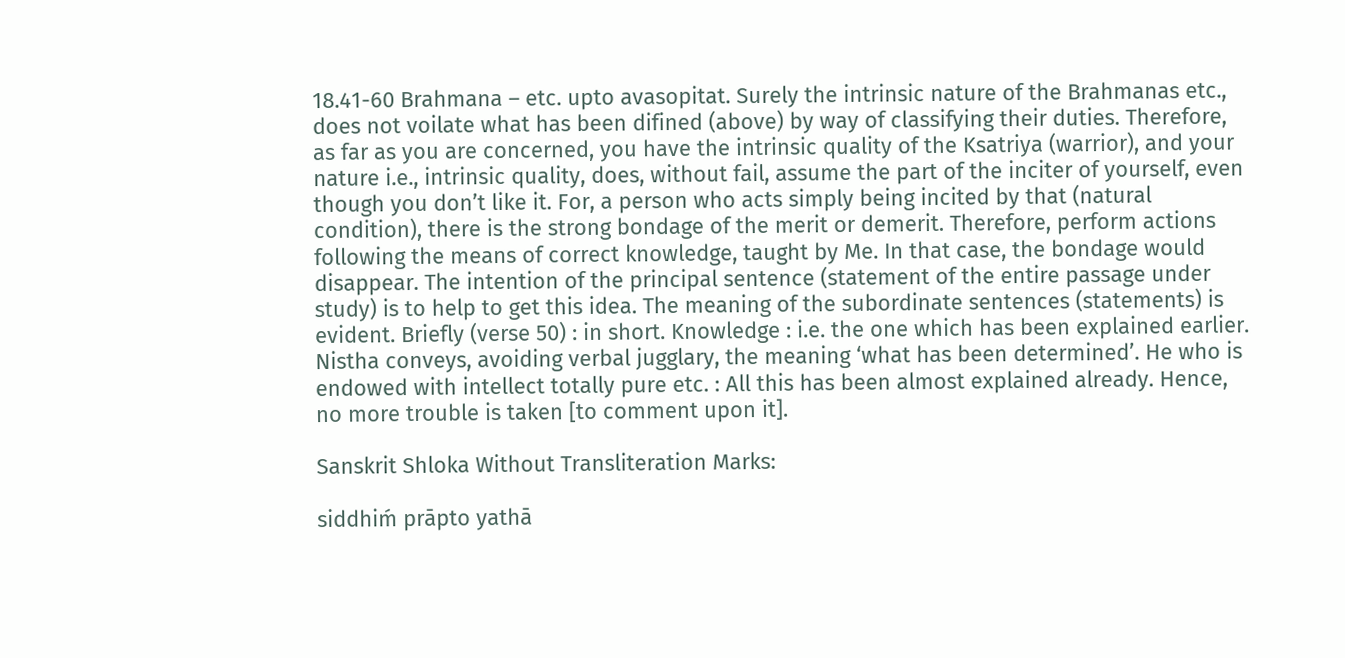18.41-60 Brahmana – etc. upto avasopitat. Surely the intrinsic nature of the Brahmanas etc., does not voilate what has been difined (above) by way of classifying their duties. Therefore, as far as you are concerned, you have the intrinsic quality of the Ksatriya (warrior), and your nature i.e., intrinsic quality, does, without fail, assume the part of the inciter of yourself, even though you don’t like it. For, a person who acts simply being incited by that (natural condition), there is the strong bondage of the merit or demerit. Therefore, perform actions following the means of correct knowledge, taught by Me. In that case, the bondage would disappear. The intention of the principal sentence (statement of the entire passage under study) is to help to get this idea. The meaning of the subordinate sentences (statements) is evident. Briefly (verse 50) : in short. Knowledge : i.e. the one which has been explained earlier. Nistha conveys, avoiding verbal jugglary, the meaning ‘what has been determined’. He who is endowed with intellect totally pure etc. : All this has been almost explained already. Hence, no more trouble is taken [to comment upon it].

Sanskrit Shloka Without Transliteration Marks:

siddhiḿ prāpto yathā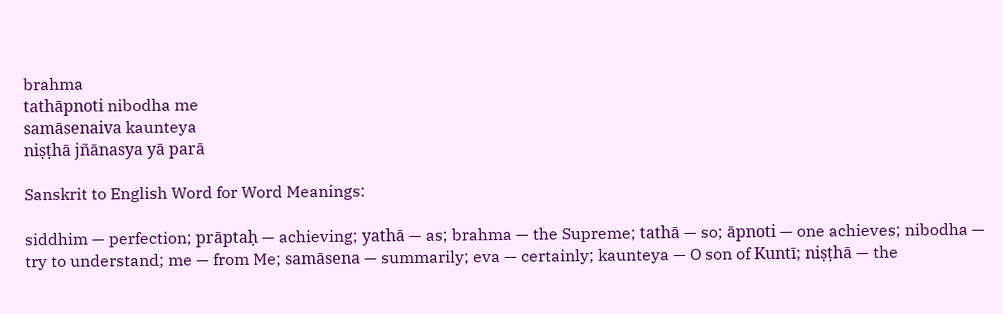brahma
tathāpnoti nibodha me
samāsenaiva kaunteya
niṣṭhā jñānasya yā parā

Sanskrit to English Word for Word Meanings:

siddhim — perfection; prāptaḥ — achieving; yathā — as; brahma — the Supreme; tathā — so; āpnoti — one achieves; nibodha — try to understand; me — from Me; samāsena — summarily; eva — certainly; kaunteya — O son of Kuntī; niṣṭhā — the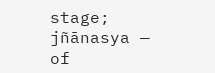stage; jñānasya — of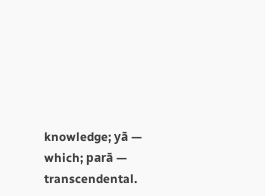knowledge; yā — which; parā — transcendental.